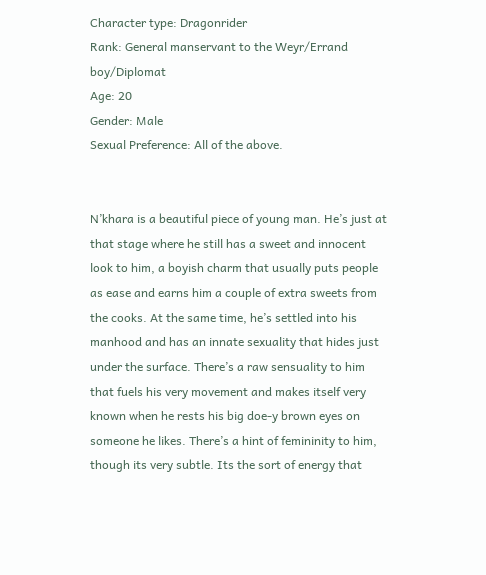Character type: Dragonrider
Rank: General manservant to the Weyr/Errand boy/Diplomat
Age: 20
Gender: Male
Sexual Preference: All of the above.


N’khara is a beautiful piece of young man. He’s just at that stage where he still has a sweet and innocent look to him, a boyish charm that usually puts people as ease and earns him a couple of extra sweets from the cooks. At the same time, he’s settled into his manhood and has an innate sexuality that hides just under the surface. There’s a raw sensuality to him that fuels his very movement and makes itself very known when he rests his big doe-y brown eyes on someone he likes. There’s a hint of femininity to him, though its very subtle. Its the sort of energy that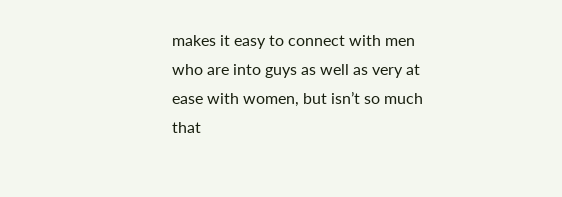makes it easy to connect with men who are into guys as well as very at ease with women, but isn’t so much that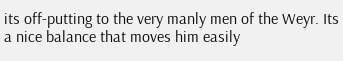its off-putting to the very manly men of the Weyr. Its a nice balance that moves him easily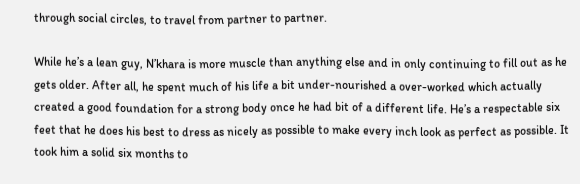through social circles, to travel from partner to partner.

While he’s a lean guy, N’khara is more muscle than anything else and in only continuing to fill out as he gets older. After all, he spent much of his life a bit under-nourished a over-worked which actually created a good foundation for a strong body once he had bit of a different life. He’s a respectable six feet that he does his best to dress as nicely as possible to make every inch look as perfect as possible. It took him a solid six months to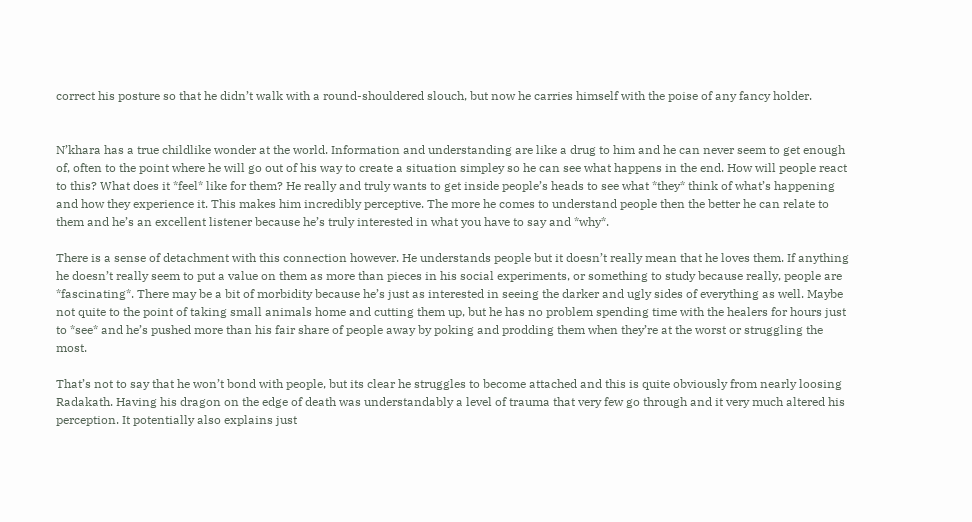correct his posture so that he didn’t walk with a round-shouldered slouch, but now he carries himself with the poise of any fancy holder.


N’khara has a true childlike wonder at the world. Information and understanding are like a drug to him and he can never seem to get enough of, often to the point where he will go out of his way to create a situation simpley so he can see what happens in the end. How will people react to this? What does it *feel* like for them? He really and truly wants to get inside people’s heads to see what *they* think of what’s happening and how they experience it. This makes him incredibly perceptive. The more he comes to understand people then the better he can relate to them and he’s an excellent listener because he’s truly interested in what you have to say and *why*.

There is a sense of detachment with this connection however. He understands people but it doesn’t really mean that he loves them. If anything he doesn’t really seem to put a value on them as more than pieces in his social experiments, or something to study because really, people are *fascinating*. There may be a bit of morbidity because he’s just as interested in seeing the darker and ugly sides of everything as well. Maybe not quite to the point of taking small animals home and cutting them up, but he has no problem spending time with the healers for hours just to *see* and he’s pushed more than his fair share of people away by poking and prodding them when they’re at the worst or struggling the most.

That’s not to say that he won’t bond with people, but its clear he struggles to become attached and this is quite obviously from nearly loosing Radakath. Having his dragon on the edge of death was understandably a level of trauma that very few go through and it very much altered his perception. It potentially also explains just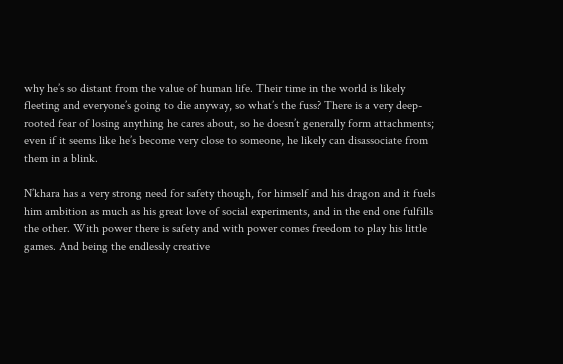why he’s so distant from the value of human life. Their time in the world is likely fleeting and everyone’s going to die anyway, so what’s the fuss? There is a very deep-rooted fear of losing anything he cares about, so he doesn’t generally form attachments; even if it seems like he’s become very close to someone, he likely can disassociate from them in a blink.

N’khara has a very strong need for safety though, for himself and his dragon and it fuels him ambition as much as his great love of social experiments, and in the end one fulfills the other. With power there is safety and with power comes freedom to play his little games. And being the endlessly creative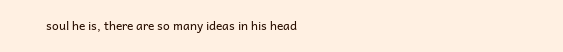soul he is, there are so many ideas in his head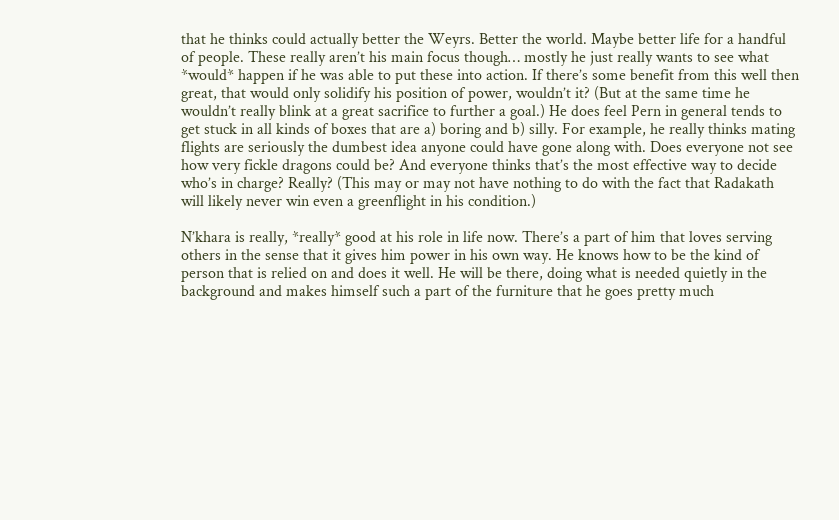that he thinks could actually better the Weyrs. Better the world. Maybe better life for a handful of people. These really aren’t his main focus though… mostly he just really wants to see what *would* happen if he was able to put these into action. If there’s some benefit from this well then great, that would only solidify his position of power, wouldn’t it? (But at the same time he wouldn’t really blink at a great sacrifice to further a goal.) He does feel Pern in general tends to get stuck in all kinds of boxes that are a) boring and b) silly. For example, he really thinks mating flights are seriously the dumbest idea anyone could have gone along with. Does everyone not see how very fickle dragons could be? And everyone thinks that’s the most effective way to decide who’s in charge? Really? (This may or may not have nothing to do with the fact that Radakath will likely never win even a greenflight in his condition.)

N’khara is really, *really* good at his role in life now. There’s a part of him that loves serving others in the sense that it gives him power in his own way. He knows how to be the kind of person that is relied on and does it well. He will be there, doing what is needed quietly in the background and makes himself such a part of the furniture that he goes pretty much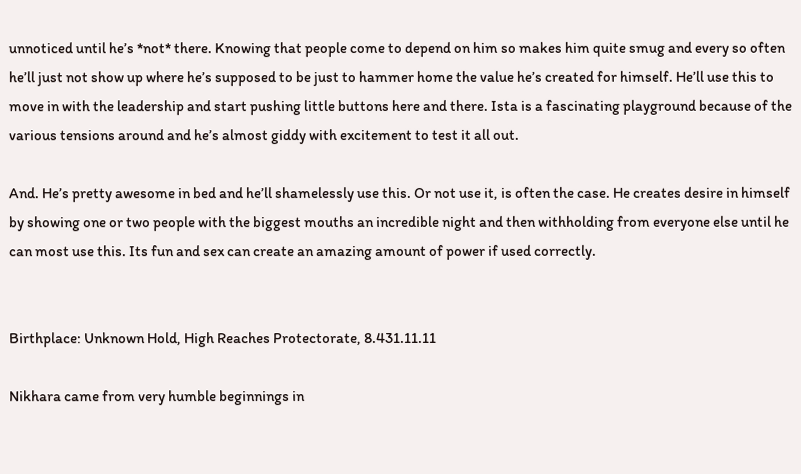unnoticed until he’s *not* there. Knowing that people come to depend on him so makes him quite smug and every so often he’ll just not show up where he’s supposed to be just to hammer home the value he’s created for himself. He’ll use this to move in with the leadership and start pushing little buttons here and there. Ista is a fascinating playground because of the various tensions around and he’s almost giddy with excitement to test it all out.

And. He’s pretty awesome in bed and he’ll shamelessly use this. Or not use it, is often the case. He creates desire in himself by showing one or two people with the biggest mouths an incredible night and then withholding from everyone else until he can most use this. Its fun and sex can create an amazing amount of power if used correctly.


Birthplace: Unknown Hold, High Reaches Protectorate, 8.431.11.11

Nikhara came from very humble beginnings in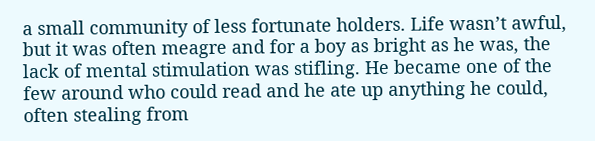a small community of less fortunate holders. Life wasn’t awful, but it was often meagre and for a boy as bright as he was, the lack of mental stimulation was stifling. He became one of the few around who could read and he ate up anything he could, often stealing from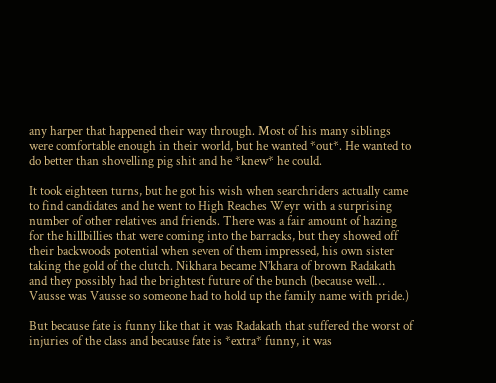any harper that happened their way through. Most of his many siblings were comfortable enough in their world, but he wanted *out*. He wanted to do better than shovelling pig shit and he *knew* he could.

It took eighteen turns, but he got his wish when searchriders actually came to find candidates and he went to High Reaches Weyr with a surprising number of other relatives and friends. There was a fair amount of hazing for the hillbillies that were coming into the barracks, but they showed off their backwoods potential when seven of them impressed, his own sister taking the gold of the clutch. Nikhara became N’khara of brown Radakath and they possibly had the brightest future of the bunch (because well… Vausse was Vausse so someone had to hold up the family name with pride.)

But because fate is funny like that it was Radakath that suffered the worst of injuries of the class and because fate is *extra* funny, it was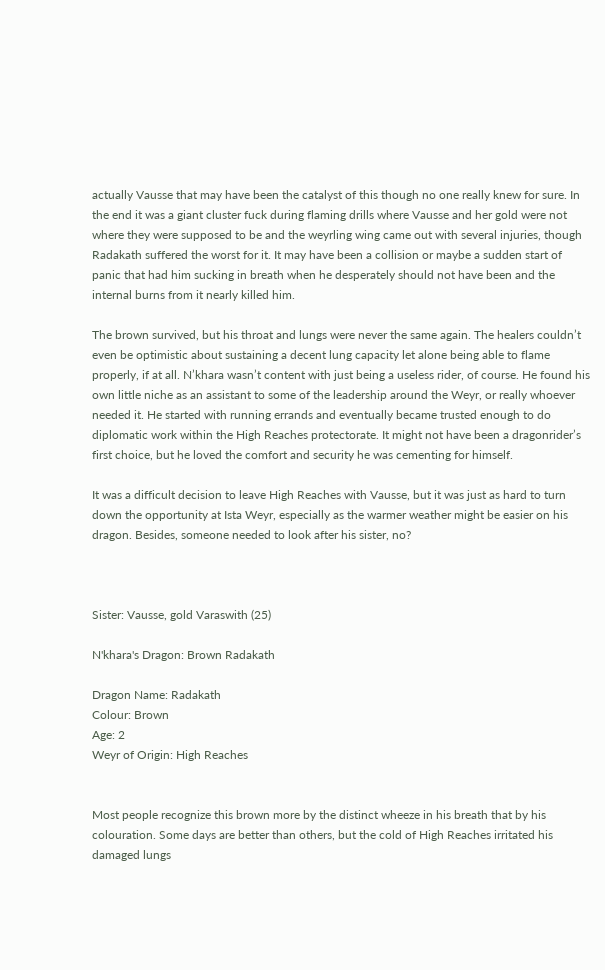actually Vausse that may have been the catalyst of this though no one really knew for sure. In the end it was a giant cluster fuck during flaming drills where Vausse and her gold were not where they were supposed to be and the weyrling wing came out with several injuries, though Radakath suffered the worst for it. It may have been a collision or maybe a sudden start of panic that had him sucking in breath when he desperately should not have been and the internal burns from it nearly killed him.

The brown survived, but his throat and lungs were never the same again. The healers couldn’t even be optimistic about sustaining a decent lung capacity let alone being able to flame properly, if at all. N’khara wasn’t content with just being a useless rider, of course. He found his own little niche as an assistant to some of the leadership around the Weyr, or really whoever needed it. He started with running errands and eventually became trusted enough to do diplomatic work within the High Reaches protectorate. It might not have been a dragonrider’s first choice, but he loved the comfort and security he was cementing for himself.

It was a difficult decision to leave High Reaches with Vausse, but it was just as hard to turn down the opportunity at Ista Weyr, especially as the warmer weather might be easier on his dragon. Besides, someone needed to look after his sister, no?



Sister: Vausse, gold Varaswith (25)

N'khara's Dragon: Brown Radakath

Dragon Name: Radakath
Colour: Brown
Age: 2
Weyr of Origin: High Reaches


Most people recognize this brown more by the distinct wheeze in his breath that by his colouration. Some days are better than others, but the cold of High Reaches irritated his damaged lungs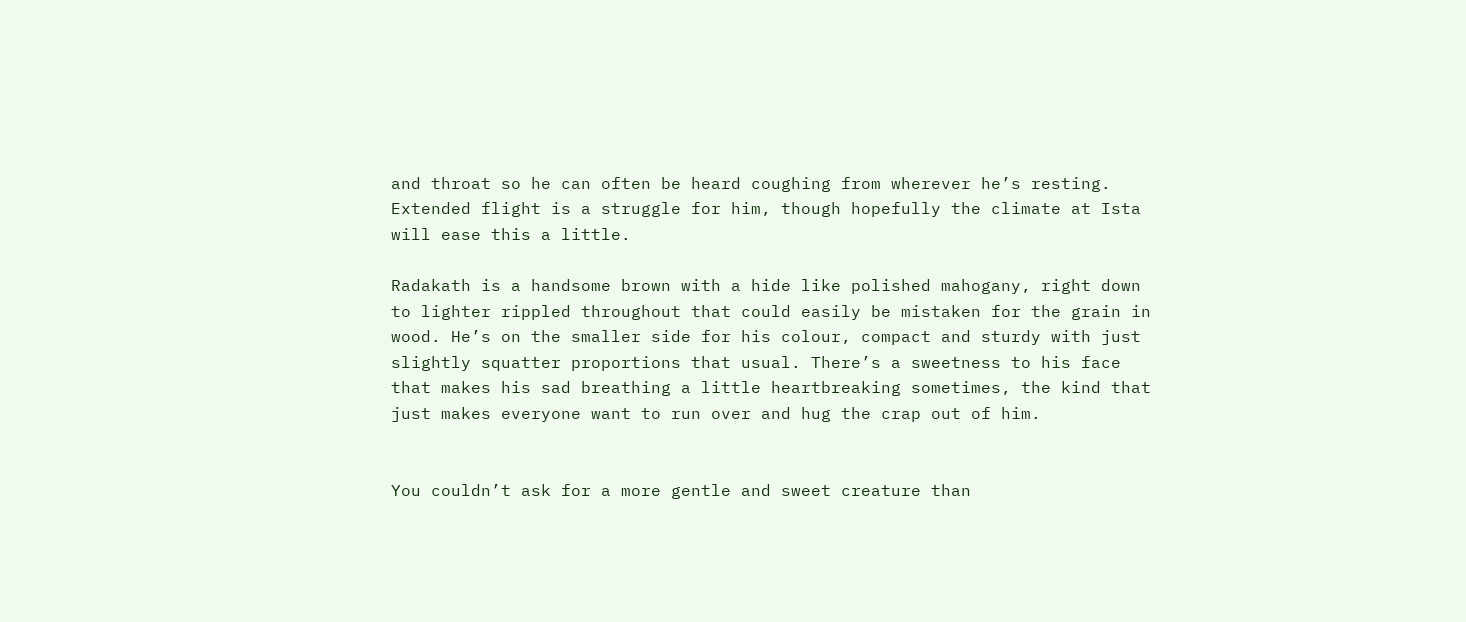and throat so he can often be heard coughing from wherever he’s resting. Extended flight is a struggle for him, though hopefully the climate at Ista will ease this a little.

Radakath is a handsome brown with a hide like polished mahogany, right down to lighter rippled throughout that could easily be mistaken for the grain in wood. He’s on the smaller side for his colour, compact and sturdy with just slightly squatter proportions that usual. There’s a sweetness to his face that makes his sad breathing a little heartbreaking sometimes, the kind that just makes everyone want to run over and hug the crap out of him.


You couldn’t ask for a more gentle and sweet creature than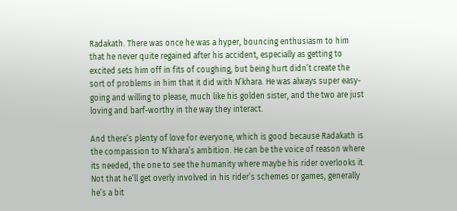Radakath. There was once he was a hyper, bouncing enthusiasm to him that he never quite regained after his accident, especially as getting to excited sets him off in fits of coughing, but being hurt didn’t create the sort of problems in him that it did with N’khara. He was always super easy-going and willing to please, much like his golden sister, and the two are just loving and barf-worthy in the way they interact.

And there’s plenty of love for everyone, which is good because Radakath is the compassion to N’khara’s ambition. He can be the voice of reason where its needed, the one to see the humanity where maybe his rider overlooks it. Not that he’ll get overly involved in his rider’s schemes or games, generally he’s a bit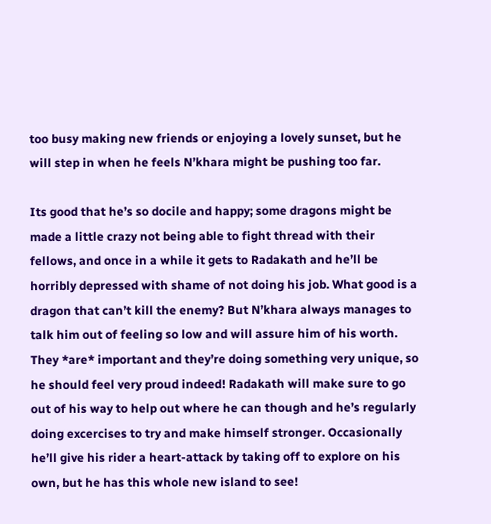too busy making new friends or enjoying a lovely sunset, but he will step in when he feels N’khara might be pushing too far.

Its good that he’s so docile and happy; some dragons might be made a little crazy not being able to fight thread with their fellows, and once in a while it gets to Radakath and he’ll be horribly depressed with shame of not doing his job. What good is a dragon that can’t kill the enemy? But N’khara always manages to talk him out of feeling so low and will assure him of his worth. They *are* important and they’re doing something very unique, so he should feel very proud indeed! Radakath will make sure to go out of his way to help out where he can though and he’s regularly doing excercises to try and make himself stronger. Occasionally he’ll give his rider a heart-attack by taking off to explore on his own, but he has this whole new island to see!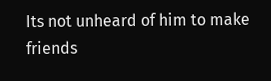Its not unheard of him to make friends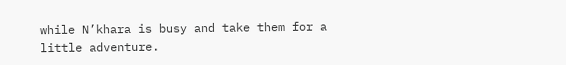while N’khara is busy and take them for a little adventure.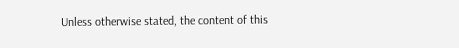Unless otherwise stated, the content of this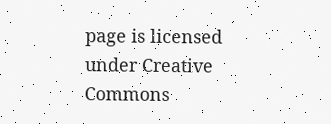page is licensed under Creative Commons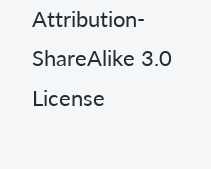Attribution-ShareAlike 3.0 License